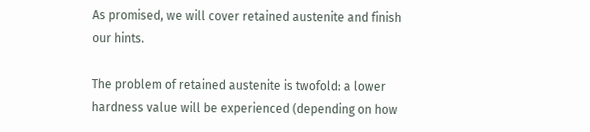As promised, we will cover retained austenite and finish our hints.

The problem of retained austenite is twofold: a lower hardness value will be experienced (depending on how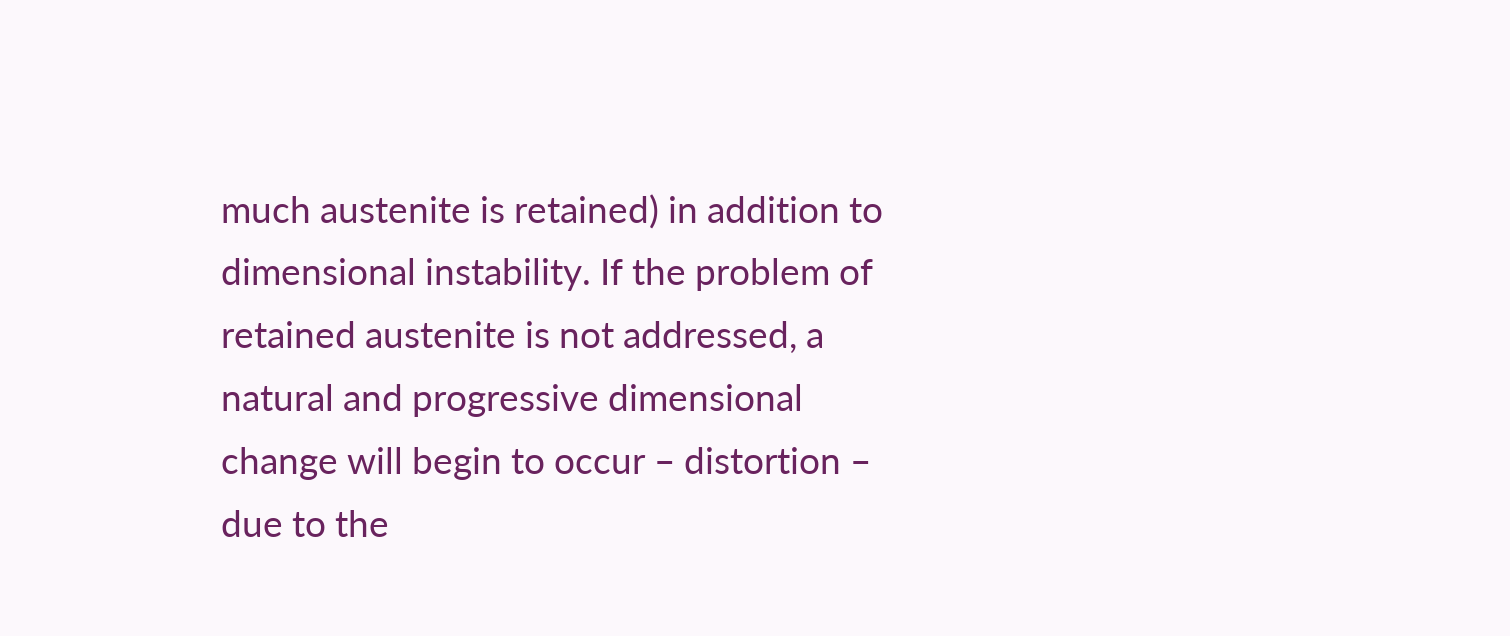much austenite is retained) in addition to dimensional instability. If the problem of retained austenite is not addressed, a natural and progressive dimensional change will begin to occur – distortion – due to the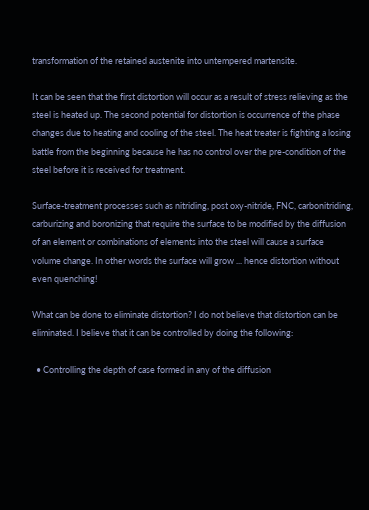transformation of the retained austenite into untempered martensite.

It can be seen that the first distortion will occur as a result of stress relieving as the steel is heated up. The second potential for distortion is occurrence of the phase changes due to heating and cooling of the steel. The heat treater is fighting a losing battle from the beginning because he has no control over the pre-condition of the steel before it is received for treatment.

Surface-treatment processes such as nitriding, post oxy-nitride, FNC, carbonitriding, carburizing and boronizing that require the surface to be modified by the diffusion of an element or combinations of elements into the steel will cause a surface volume change. In other words the surface will grow ... hence distortion without even quenching!

What can be done to eliminate distortion? I do not believe that distortion can be eliminated. I believe that it can be controlled by doing the following:

  • Controlling the depth of case formed in any of the diffusion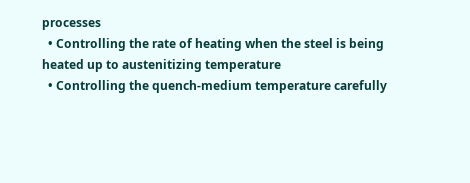processes
  • Controlling the rate of heating when the steel is being heated up to austenitizing temperature
  • Controlling the quench-medium temperature carefully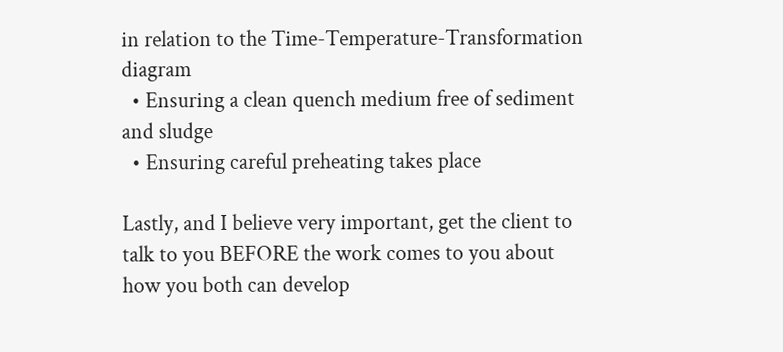in relation to the Time-Temperature-Transformation diagram
  • Ensuring a clean quench medium free of sediment and sludge
  • Ensuring careful preheating takes place

Lastly, and I believe very important, get the client to talk to you BEFORE the work comes to you about how you both can develop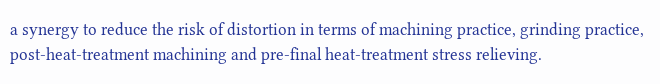a synergy to reduce the risk of distortion in terms of machining practice, grinding practice, post-heat-treatment machining and pre-final heat-treatment stress relieving.